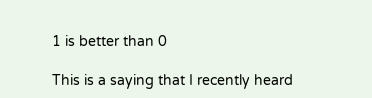1 is better than 0

This is a saying that I recently heard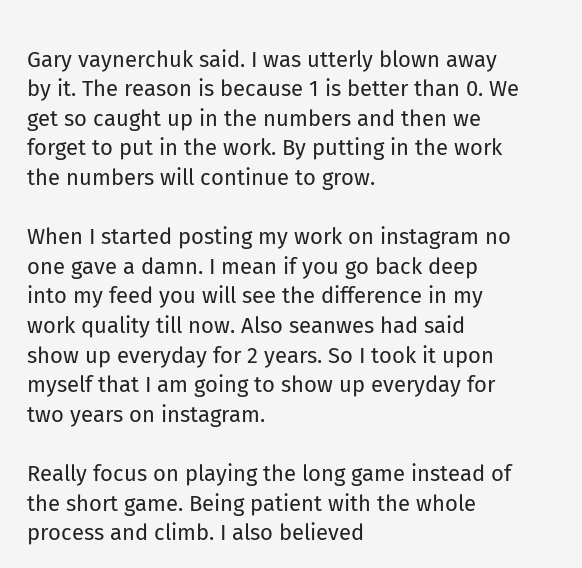Gary vaynerchuk said. I was utterly blown away by it. The reason is because 1 is better than 0. We get so caught up in the numbers and then we forget to put in the work. By putting in the work the numbers will continue to grow.

When I started posting my work on instagram no one gave a damn. I mean if you go back deep into my feed you will see the difference in my work quality till now. Also seanwes had said show up everyday for 2 years. So I took it upon myself that I am going to show up everyday for two years on instagram.

Really focus on playing the long game instead of the short game. Being patient with the whole process and climb. I also believed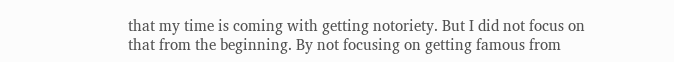that my time is coming with getting notoriety. But I did not focus on that from the beginning. By not focusing on getting famous from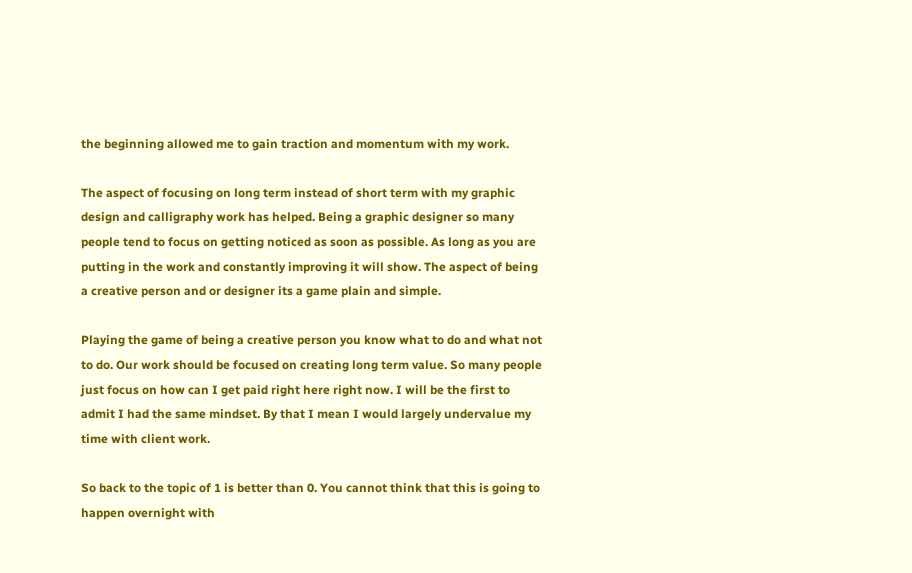the beginning allowed me to gain traction and momentum with my work.

The aspect of focusing on long term instead of short term with my graphic design and calligraphy work has helped. Being a graphic designer so many people tend to focus on getting noticed as soon as possible. As long as you are putting in the work and constantly improving it will show. The aspect of being a creative person and or designer its a game plain and simple.

Playing the game of being a creative person you know what to do and what not to do. Our work should be focused on creating long term value. So many people just focus on how can I get paid right here right now. I will be the first to admit I had the same mindset. By that I mean I would largely undervalue my time with client work.

So back to the topic of 1 is better than 0. You cannot think that this is going to happen overnight with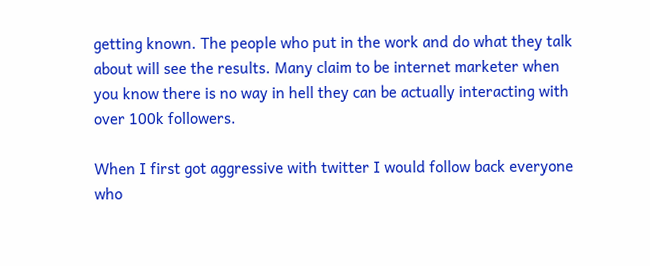getting known. The people who put in the work and do what they talk about will see the results. Many claim to be internet marketer when you know there is no way in hell they can be actually interacting with over 100k followers.

When I first got aggressive with twitter I would follow back everyone who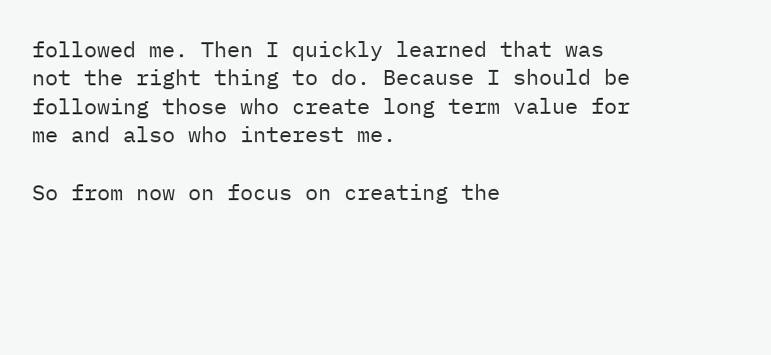followed me. Then I quickly learned that was not the right thing to do. Because I should be following those who create long term value for me and also who interest me.

So from now on focus on creating the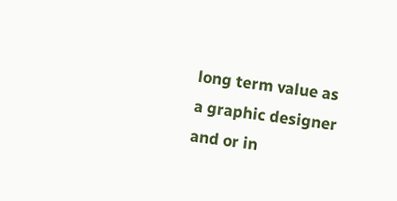long term value as a graphic designer and or in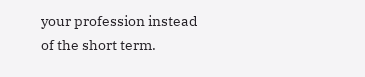your profession instead of the short term.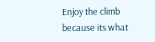Enjoy the climb because its what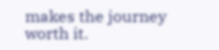makes the journey worth it.